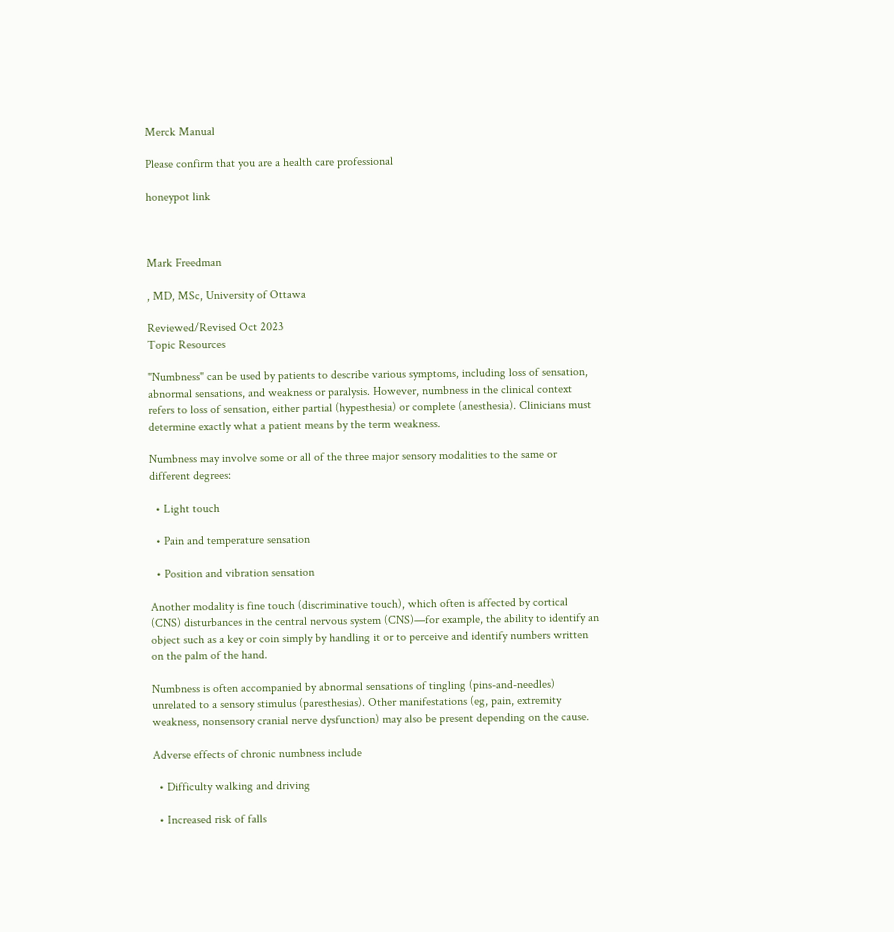Merck Manual

Please confirm that you are a health care professional

honeypot link



Mark Freedman

, MD, MSc, University of Ottawa

Reviewed/Revised Oct 2023
Topic Resources

"Numbness" can be used by patients to describe various symptoms, including loss of sensation, abnormal sensations, and weakness or paralysis. However, numbness in the clinical context refers to loss of sensation, either partial (hypesthesia) or complete (anesthesia). Clinicians must determine exactly what a patient means by the term weakness.

Numbness may involve some or all of the three major sensory modalities to the same or different degrees:

  • Light touch

  • Pain and temperature sensation

  • Position and vibration sensation

Another modality is fine touch (discriminative touch), which often is affected by cortical (CNS) disturbances in the central nervous system (CNS)—for example, the ability to identify an object such as a key or coin simply by handling it or to perceive and identify numbers written on the palm of the hand.

Numbness is often accompanied by abnormal sensations of tingling (pins-and-needles) unrelated to a sensory stimulus (paresthesias). Other manifestations (eg, pain, extremity weakness, nonsensory cranial nerve dysfunction) may also be present depending on the cause.

Adverse effects of chronic numbness include

  • Difficulty walking and driving

  • Increased risk of falls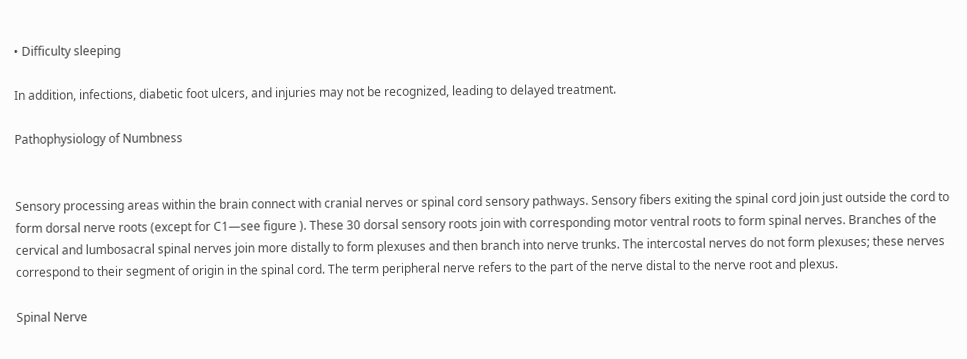• Difficulty sleeping

In addition, infections, diabetic foot ulcers, and injuries may not be recognized, leading to delayed treatment.

Pathophysiology of Numbness


Sensory processing areas within the brain connect with cranial nerves or spinal cord sensory pathways. Sensory fibers exiting the spinal cord join just outside the cord to form dorsal nerve roots (except for C1—see figure ). These 30 dorsal sensory roots join with corresponding motor ventral roots to form spinal nerves. Branches of the cervical and lumbosacral spinal nerves join more distally to form plexuses and then branch into nerve trunks. The intercostal nerves do not form plexuses; these nerves correspond to their segment of origin in the spinal cord. The term peripheral nerve refers to the part of the nerve distal to the nerve root and plexus.

Spinal Nerve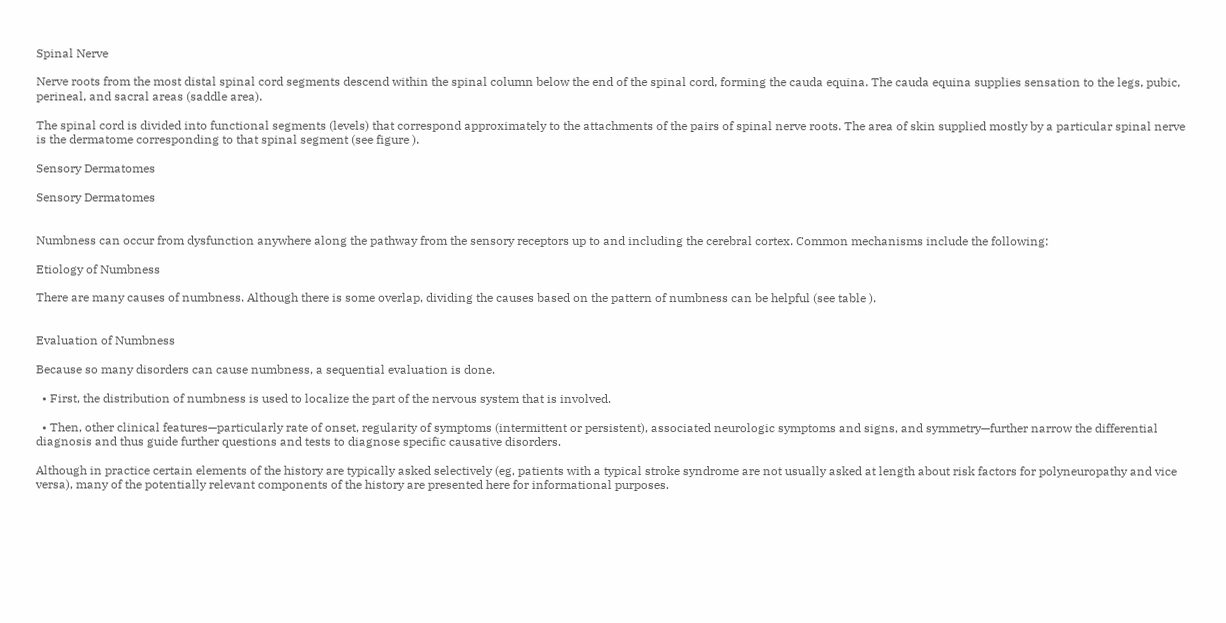Spinal Nerve

Nerve roots from the most distal spinal cord segments descend within the spinal column below the end of the spinal cord, forming the cauda equina. The cauda equina supplies sensation to the legs, pubic, perineal, and sacral areas (saddle area).

The spinal cord is divided into functional segments (levels) that correspond approximately to the attachments of the pairs of spinal nerve roots. The area of skin supplied mostly by a particular spinal nerve is the dermatome corresponding to that spinal segment (see figure ).

Sensory Dermatomes

Sensory Dermatomes


Numbness can occur from dysfunction anywhere along the pathway from the sensory receptors up to and including the cerebral cortex. Common mechanisms include the following:

Etiology of Numbness

There are many causes of numbness. Although there is some overlap, dividing the causes based on the pattern of numbness can be helpful (see table ).


Evaluation of Numbness

Because so many disorders can cause numbness, a sequential evaluation is done.

  • First, the distribution of numbness is used to localize the part of the nervous system that is involved.

  • Then, other clinical features—particularly rate of onset, regularity of symptoms (intermittent or persistent), associated neurologic symptoms and signs, and symmetry—further narrow the differential diagnosis and thus guide further questions and tests to diagnose specific causative disorders.

Although in practice certain elements of the history are typically asked selectively (eg, patients with a typical stroke syndrome are not usually asked at length about risk factors for polyneuropathy and vice versa), many of the potentially relevant components of the history are presented here for informational purposes.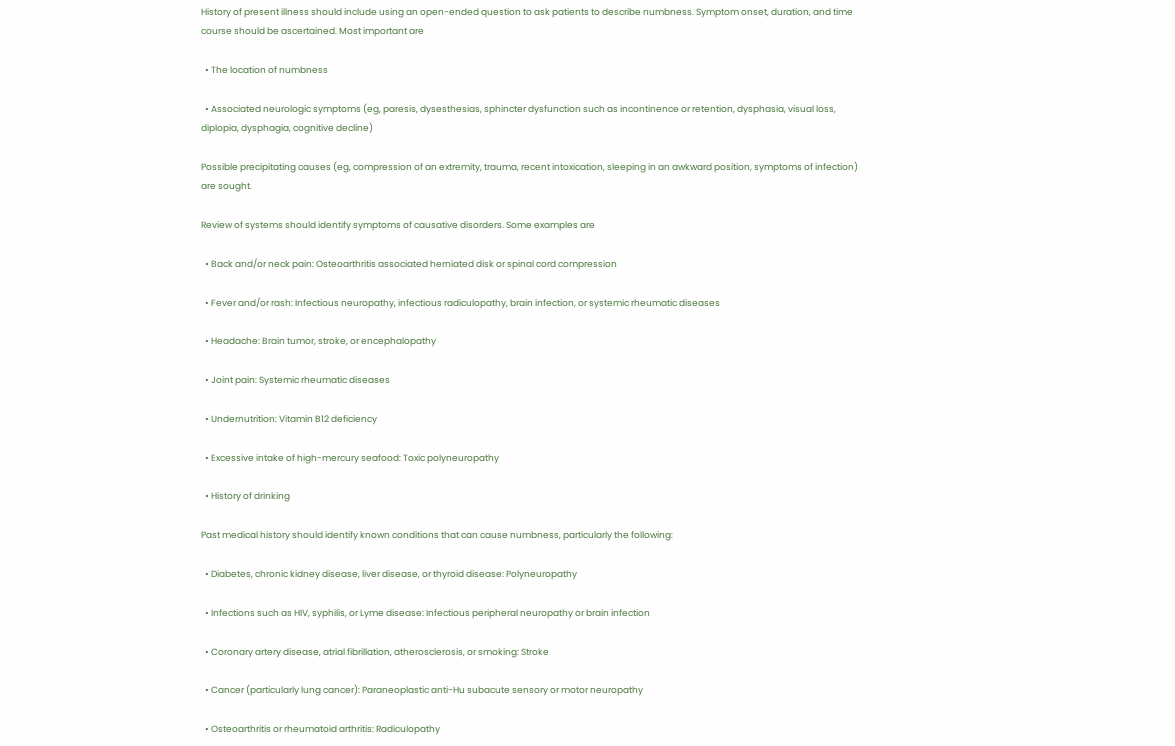History of present illness should include using an open-ended question to ask patients to describe numbness. Symptom onset, duration, and time course should be ascertained. Most important are

  • The location of numbness

  • Associated neurologic symptoms (eg, paresis, dysesthesias, sphincter dysfunction such as incontinence or retention, dysphasia, visual loss, diplopia, dysphagia, cognitive decline)

Possible precipitating causes (eg, compression of an extremity, trauma, recent intoxication, sleeping in an awkward position, symptoms of infection) are sought.

Review of systems should identify symptoms of causative disorders. Some examples are

  • Back and/or neck pain: Osteoarthritis associated herniated disk or spinal cord compression

  • Fever and/or rash: Infectious neuropathy, infectious radiculopathy, brain infection, or systemic rheumatic diseases

  • Headache: Brain tumor, stroke, or encephalopathy

  • Joint pain: Systemic rheumatic diseases

  • Undernutrition: Vitamin B12 deficiency

  • Excessive intake of high-mercury seafood: Toxic polyneuropathy

  • History of drinking

Past medical history should identify known conditions that can cause numbness, particularly the following:

  • Diabetes, chronic kidney disease, liver disease, or thyroid disease: Polyneuropathy

  • Infections such as HIV, syphilis, or Lyme disease: Infectious peripheral neuropathy or brain infection

  • Coronary artery disease, atrial fibrillation, atherosclerosis, or smoking: Stroke

  • Cancer (particularly lung cancer): Paraneoplastic anti-Hu subacute sensory or motor neuropathy

  • Osteoarthritis or rheumatoid arthritis: Radiculopathy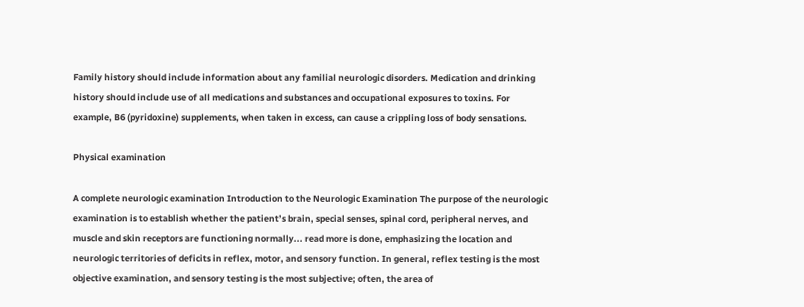Family history should include information about any familial neurologic disorders. Medication and drinking history should include use of all medications and substances and occupational exposures to toxins. For example, B6 (pyridoxine) supplements, when taken in excess, can cause a crippling loss of body sensations.

Physical examination

A complete neurologic examination Introduction to the Neurologic Examination The purpose of the neurologic examination is to establish whether the patient’s brain, special senses, spinal cord, peripheral nerves, and muscle and skin receptors are functioning normally... read more is done, emphasizing the location and neurologic territories of deficits in reflex, motor, and sensory function. In general, reflex testing is the most objective examination, and sensory testing is the most subjective; often, the area of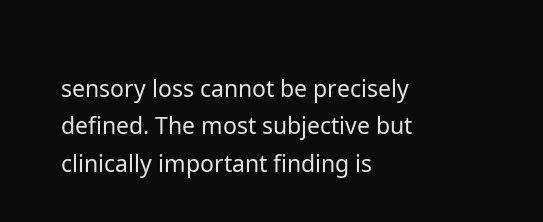sensory loss cannot be precisely defined. The most subjective but clinically important finding is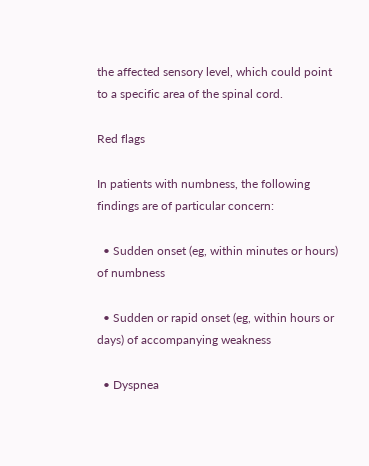the affected sensory level, which could point to a specific area of the spinal cord.

Red flags

In patients with numbness, the following findings are of particular concern:

  • Sudden onset (eg, within minutes or hours) of numbness

  • Sudden or rapid onset (eg, within hours or days) of accompanying weakness

  • Dyspnea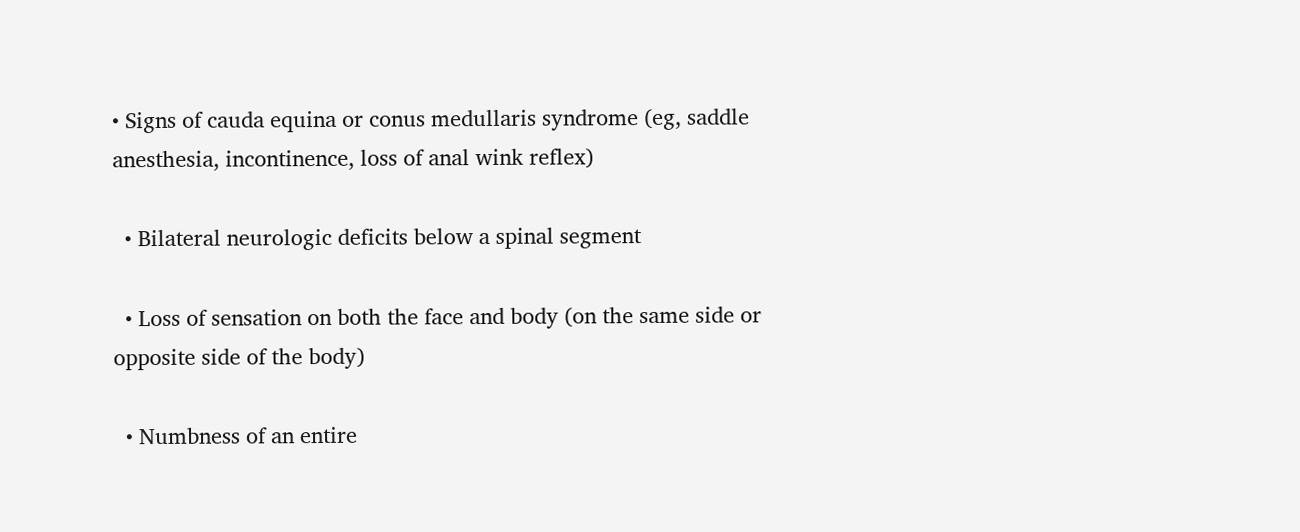• Signs of cauda equina or conus medullaris syndrome (eg, saddle anesthesia, incontinence, loss of anal wink reflex)

  • Bilateral neurologic deficits below a spinal segment

  • Loss of sensation on both the face and body (on the same side or opposite side of the body)

  • Numbness of an entire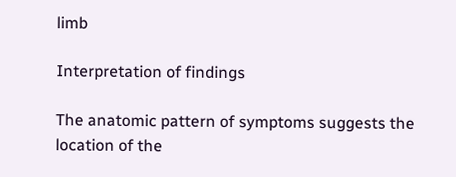limb

Interpretation of findings

The anatomic pattern of symptoms suggests the location of the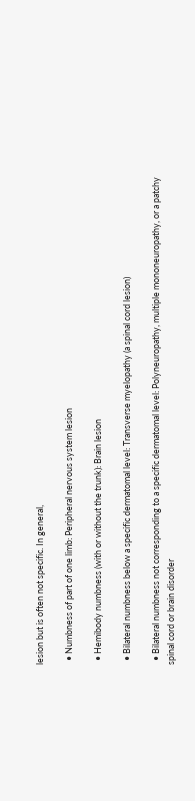lesion but is often not specific. In general,

  • Numbness of part of one limb: Peripheral nervous system lesion

  • Hemibody numbness (with or without the trunk): Brain lesion

  • Bilateral numbness below a specific dermatomal level: Transverse myelopathy (a spinal cord lesion)

  • Bilateral numbness not corresponding to a specific dermatomal level: Polyneuropathy, multiple mononeuropathy, or a patchy spinal cord or brain disorder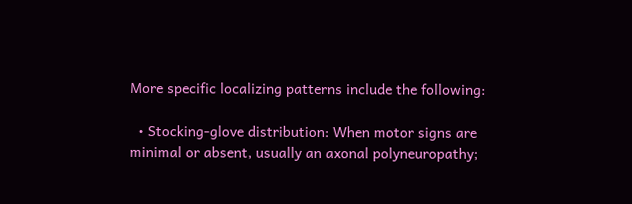More specific localizing patterns include the following:

  • Stocking-glove distribution: When motor signs are minimal or absent, usually an axonal polyneuropathy;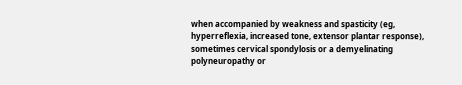when accompanied by weakness and spasticity (eg, hyperreflexia, increased tone, extensor plantar response), sometimes cervical spondylosis or a demyelinating polyneuropathy or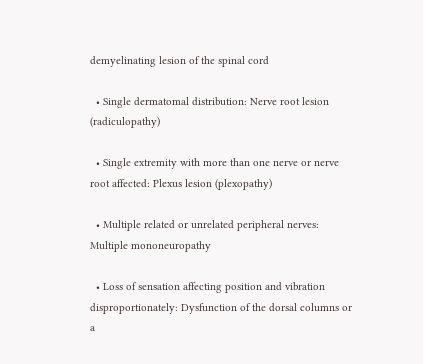demyelinating lesion of the spinal cord

  • Single dermatomal distribution: Nerve root lesion (radiculopathy)

  • Single extremity with more than one nerve or nerve root affected: Plexus lesion (plexopathy)

  • Multiple related or unrelated peripheral nerves: Multiple mononeuropathy

  • Loss of sensation affecting position and vibration disproportionately: Dysfunction of the dorsal columns or a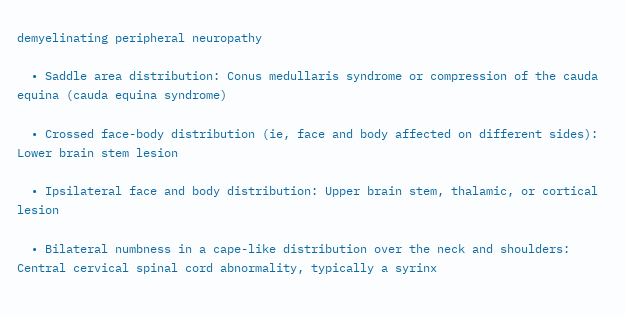demyelinating peripheral neuropathy

  • Saddle area distribution: Conus medullaris syndrome or compression of the cauda equina (cauda equina syndrome)

  • Crossed face-body distribution (ie, face and body affected on different sides): Lower brain stem lesion

  • Ipsilateral face and body distribution: Upper brain stem, thalamic, or cortical lesion

  • Bilateral numbness in a cape-like distribution over the neck and shoulders: Central cervical spinal cord abnormality, typically a syrinx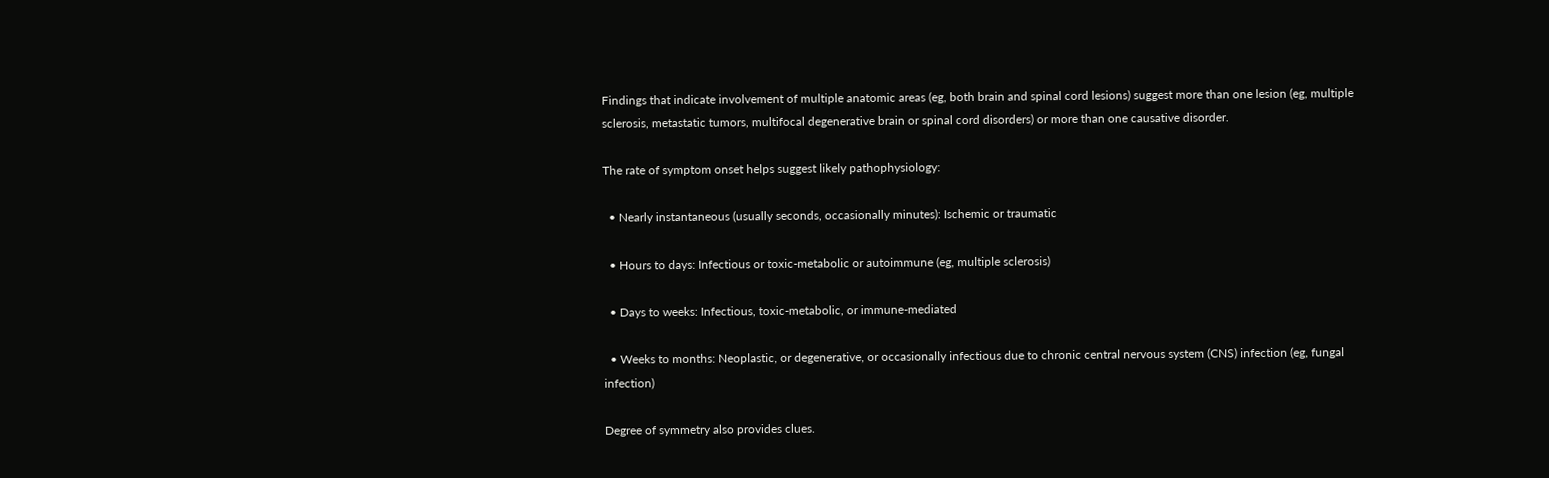Findings that indicate involvement of multiple anatomic areas (eg, both brain and spinal cord lesions) suggest more than one lesion (eg, multiple sclerosis, metastatic tumors, multifocal degenerative brain or spinal cord disorders) or more than one causative disorder.

The rate of symptom onset helps suggest likely pathophysiology:

  • Nearly instantaneous (usually seconds, occasionally minutes): Ischemic or traumatic

  • Hours to days: Infectious or toxic-metabolic or autoimmune (eg, multiple sclerosis)

  • Days to weeks: Infectious, toxic-metabolic, or immune-mediated

  • Weeks to months: Neoplastic, or degenerative, or occasionally infectious due to chronic central nervous system (CNS) infection (eg, fungal infection)

Degree of symmetry also provides clues.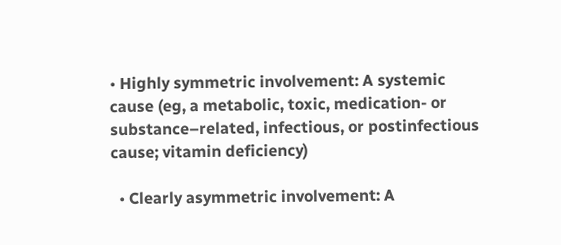• Highly symmetric involvement: A systemic cause (eg, a metabolic, toxic, medication- or substance–related, infectious, or postinfectious cause; vitamin deficiency)

  • Clearly asymmetric involvement: A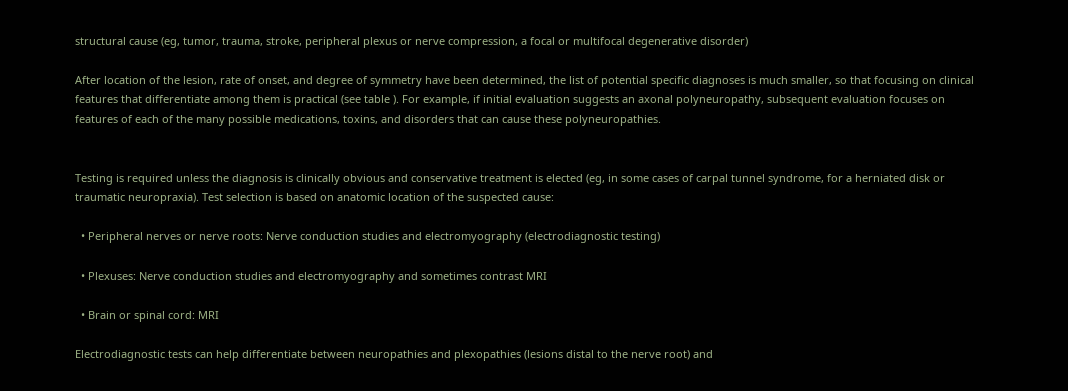structural cause (eg, tumor, trauma, stroke, peripheral plexus or nerve compression, a focal or multifocal degenerative disorder)

After location of the lesion, rate of onset, and degree of symmetry have been determined, the list of potential specific diagnoses is much smaller, so that focusing on clinical features that differentiate among them is practical (see table ). For example, if initial evaluation suggests an axonal polyneuropathy, subsequent evaluation focuses on features of each of the many possible medications, toxins, and disorders that can cause these polyneuropathies.


Testing is required unless the diagnosis is clinically obvious and conservative treatment is elected (eg, in some cases of carpal tunnel syndrome, for a herniated disk or traumatic neuropraxia). Test selection is based on anatomic location of the suspected cause:

  • Peripheral nerves or nerve roots: Nerve conduction studies and electromyography (electrodiagnostic testing)

  • Plexuses: Nerve conduction studies and electromyography and sometimes contrast MRI

  • Brain or spinal cord: MRI

Electrodiagnostic tests can help differentiate between neuropathies and plexopathies (lesions distal to the nerve root) and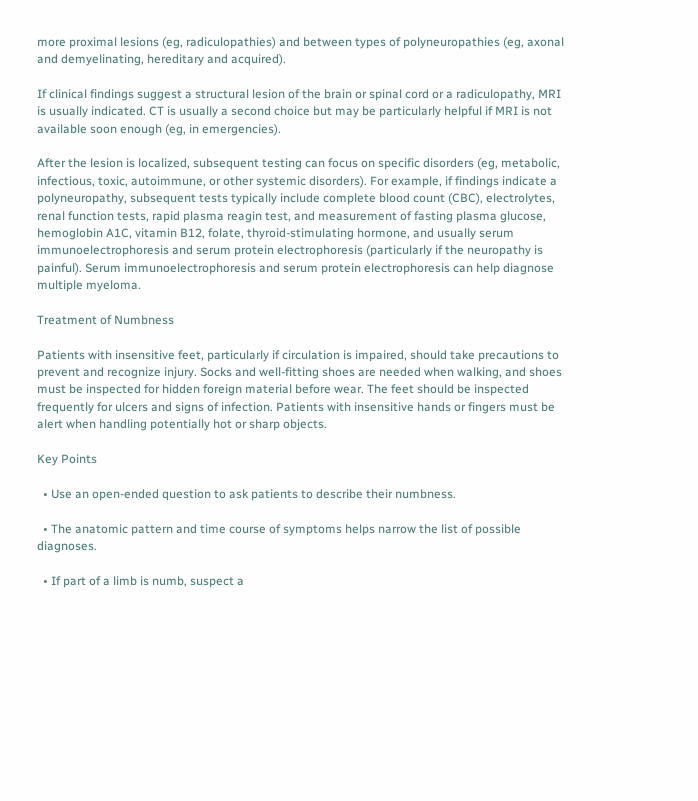more proximal lesions (eg, radiculopathies) and between types of polyneuropathies (eg, axonal and demyelinating, hereditary and acquired).

If clinical findings suggest a structural lesion of the brain or spinal cord or a radiculopathy, MRI is usually indicated. CT is usually a second choice but may be particularly helpful if MRI is not available soon enough (eg, in emergencies).

After the lesion is localized, subsequent testing can focus on specific disorders (eg, metabolic, infectious, toxic, autoimmune, or other systemic disorders). For example, if findings indicate a polyneuropathy, subsequent tests typically include complete blood count (CBC), electrolytes, renal function tests, rapid plasma reagin test, and measurement of fasting plasma glucose, hemoglobin A1C, vitamin B12, folate, thyroid-stimulating hormone, and usually serum immunoelectrophoresis and serum protein electrophoresis (particularly if the neuropathy is painful). Serum immunoelectrophoresis and serum protein electrophoresis can help diagnose multiple myeloma.

Treatment of Numbness

Patients with insensitive feet, particularly if circulation is impaired, should take precautions to prevent and recognize injury. Socks and well-fitting shoes are needed when walking, and shoes must be inspected for hidden foreign material before wear. The feet should be inspected frequently for ulcers and signs of infection. Patients with insensitive hands or fingers must be alert when handling potentially hot or sharp objects.

Key Points

  • Use an open-ended question to ask patients to describe their numbness.

  • The anatomic pattern and time course of symptoms helps narrow the list of possible diagnoses.

  • If part of a limb is numb, suspect a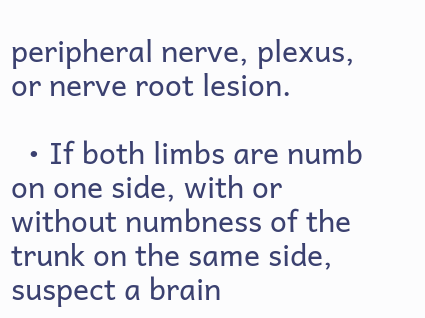peripheral nerve, plexus, or nerve root lesion.

  • If both limbs are numb on one side, with or without numbness of the trunk on the same side, suspect a brain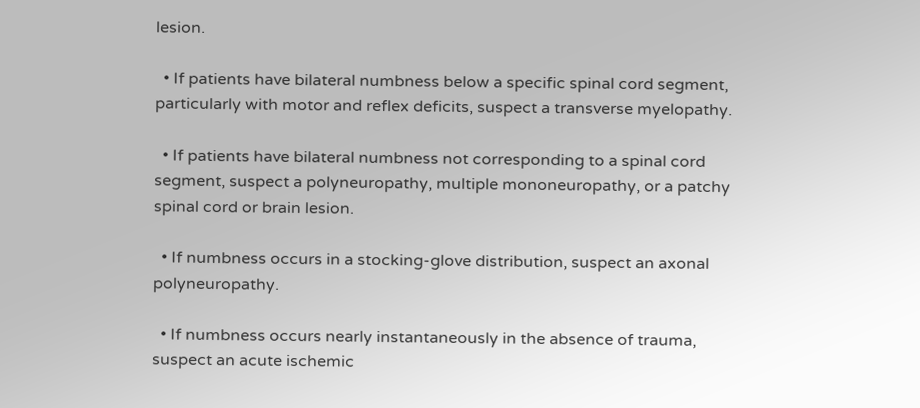lesion.

  • If patients have bilateral numbness below a specific spinal cord segment, particularly with motor and reflex deficits, suspect a transverse myelopathy.

  • If patients have bilateral numbness not corresponding to a spinal cord segment, suspect a polyneuropathy, multiple mononeuropathy, or a patchy spinal cord or brain lesion.

  • If numbness occurs in a stocking-glove distribution, suspect an axonal polyneuropathy.

  • If numbness occurs nearly instantaneously in the absence of trauma, suspect an acute ischemic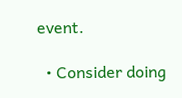event.

  • Consider doing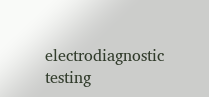electrodiagnostic testing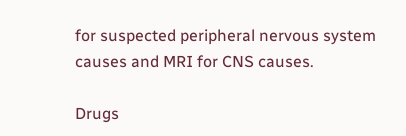for suspected peripheral nervous system causes and MRI for CNS causes.

Drugs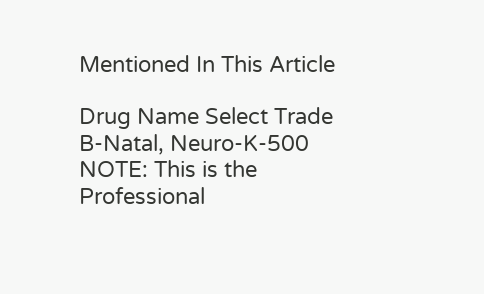Mentioned In This Article

Drug Name Select Trade
B-Natal, Neuro-K-500
NOTE: This is the Professional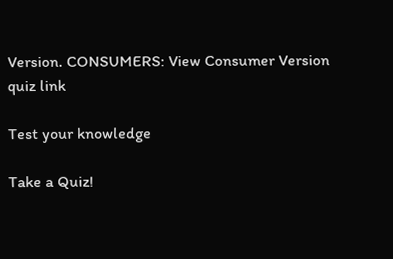Version. CONSUMERS: View Consumer Version
quiz link

Test your knowledge

Take a Quiz!